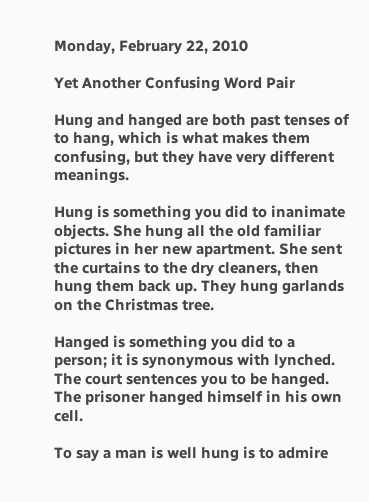Monday, February 22, 2010

Yet Another Confusing Word Pair

Hung and hanged are both past tenses of to hang, which is what makes them confusing, but they have very different meanings.

Hung is something you did to inanimate objects. She hung all the old familiar pictures in her new apartment. She sent the curtains to the dry cleaners, then hung them back up. They hung garlands on the Christmas tree.

Hanged is something you did to a person; it is synonymous with lynched. The court sentences you to be hanged. The prisoner hanged himself in his own cell.

To say a man is well hung is to admire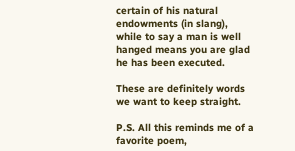certain of his natural endowments (in slang), while to say a man is well hanged means you are glad he has been executed.

These are definitely words we want to keep straight.

P.S. All this reminds me of a favorite poem,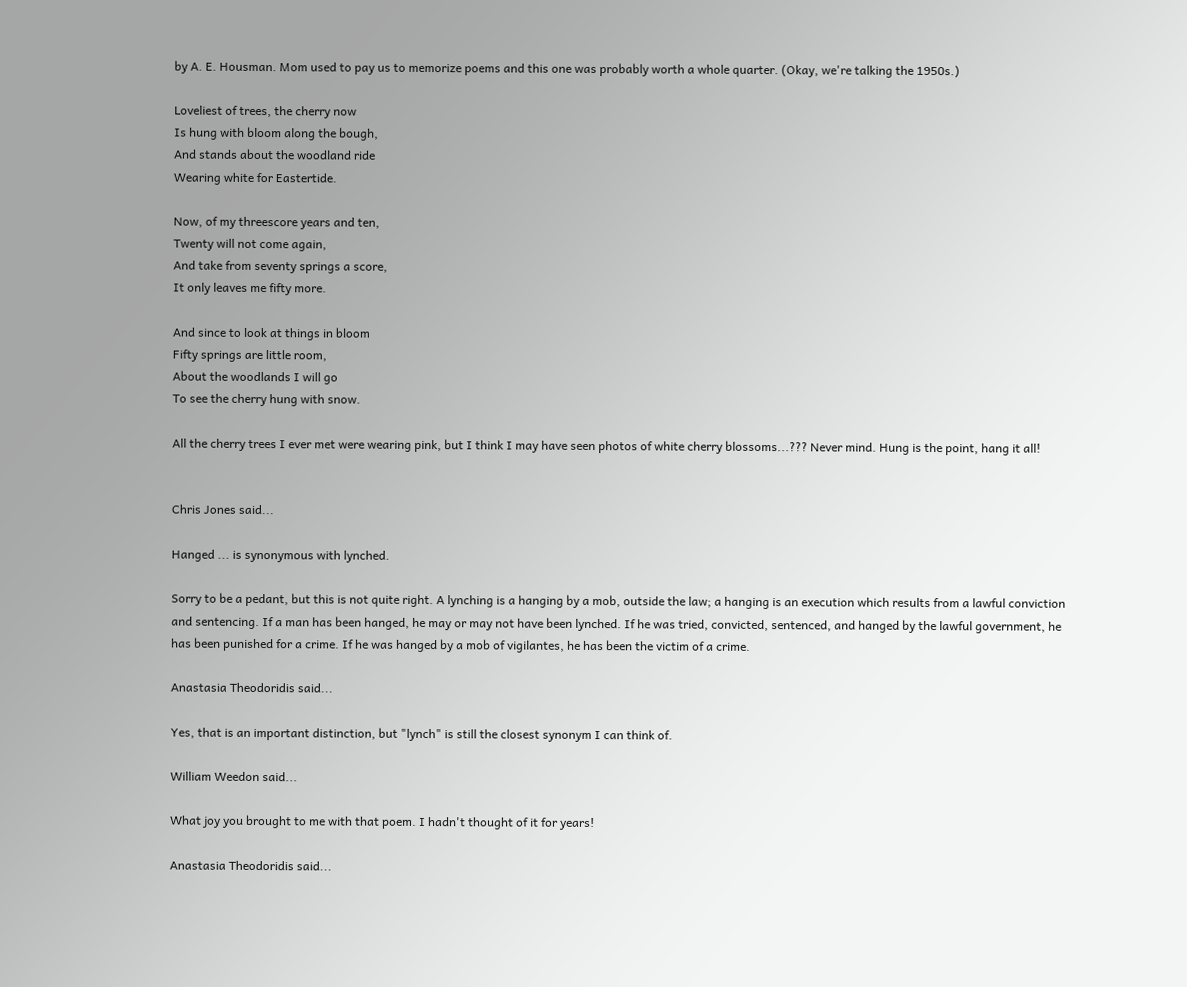by A. E. Housman. Mom used to pay us to memorize poems and this one was probably worth a whole quarter. (Okay, we're talking the 1950s.)

Loveliest of trees, the cherry now
Is hung with bloom along the bough,
And stands about the woodland ride
Wearing white for Eastertide.

Now, of my threescore years and ten,
Twenty will not come again,
And take from seventy springs a score,
It only leaves me fifty more.

And since to look at things in bloom
Fifty springs are little room,
About the woodlands I will go
To see the cherry hung with snow.

All the cherry trees I ever met were wearing pink, but I think I may have seen photos of white cherry blossoms...??? Never mind. Hung is the point, hang it all!


Chris Jones said...

Hanged ... is synonymous with lynched.

Sorry to be a pedant, but this is not quite right. A lynching is a hanging by a mob, outside the law; a hanging is an execution which results from a lawful conviction and sentencing. If a man has been hanged, he may or may not have been lynched. If he was tried, convicted, sentenced, and hanged by the lawful government, he has been punished for a crime. If he was hanged by a mob of vigilantes, he has been the victim of a crime.

Anastasia Theodoridis said...

Yes, that is an important distinction, but "lynch" is still the closest synonym I can think of.

William Weedon said...

What joy you brought to me with that poem. I hadn't thought of it for years!

Anastasia Theodoridis said...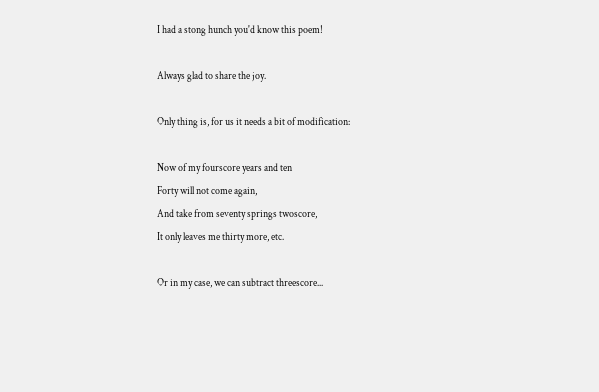I had a stong hunch you'd know this poem!

Always glad to share the joy.

Only thing is, for us it needs a bit of modification:

Now of my fourscore years and ten
Forty will not come again,
And take from seventy springs twoscore,
It only leaves me thirty more, etc.

Or in my case, we can subtract threescore...